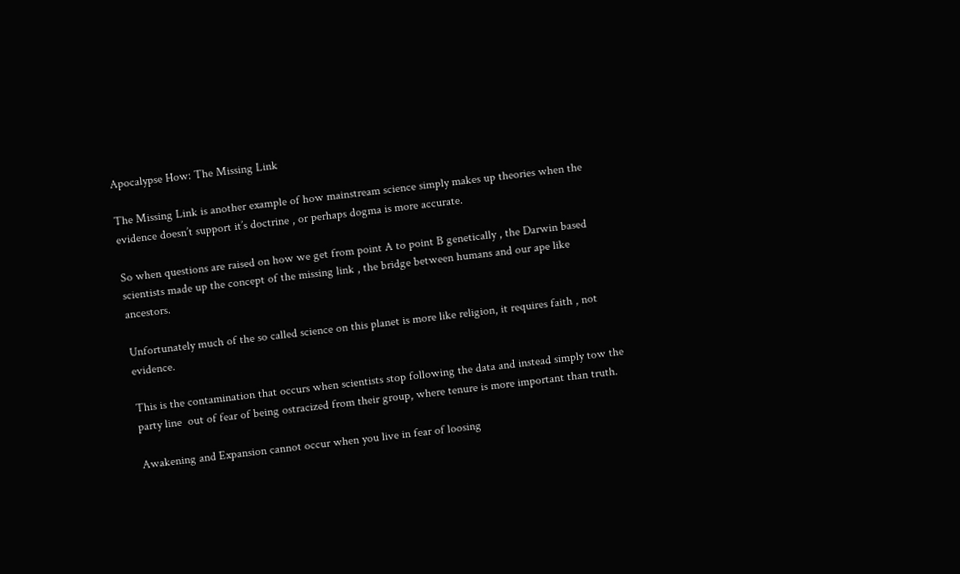Apocalypse How: The Missing Link

The Missing Link is another example of how mainstream science simply makes up theories when the evidence doesn’t support it’s doctrine , or perhaps dogma is more accurate.

So when questions are raised on how we get from point A to point B genetically , the Darwin based scientists made up the concept of the missing link , the bridge between humans and our ape like ancestors.

Unfortunately much of the so called science on this planet is more like religion, it requires faith , not evidence.

This is the contamination that occurs when scientists stop following the data and instead simply tow the party line  out of fear of being ostracized from their group, where tenure is more important than truth.

Awakening and Expansion cannot occur when you live in fear of loosing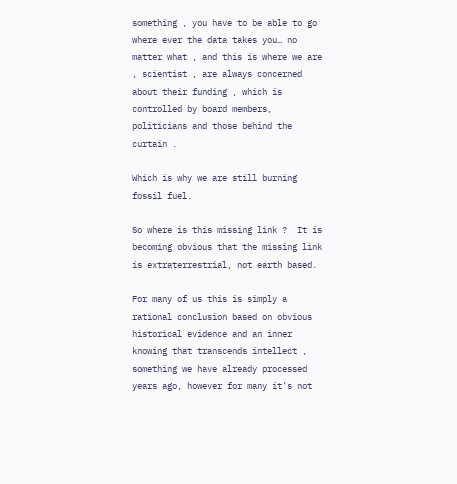something , you have to be able to go where ever the data takes you… no matter what , and this is where we are , scientist , are always concerned about their funding , which is controlled by board members, politicians and those behind the curtain .

Which is why we are still burning fossil fuel.

So where is this missing link ?  It is becoming obvious that the missing link is extraterrestrial, not earth based.

For many of us this is simply a rational conclusion based on obvious historical evidence and an inner knowing that transcends intellect , something we have already processed years ago, however for many it’s not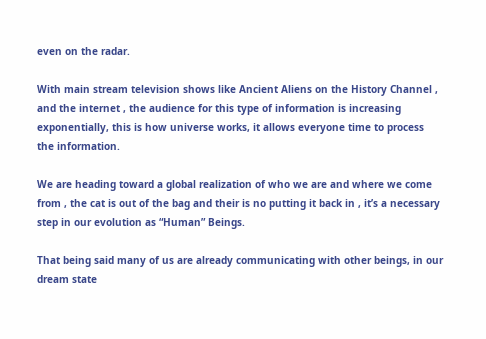even on the radar.

With main stream television shows like Ancient Aliens on the History Channel , and the internet , the audience for this type of information is increasing exponentially, this is how universe works, it allows everyone time to process the information.

We are heading toward a global realization of who we are and where we come from , the cat is out of the bag and their is no putting it back in , it’s a necessary step in our evolution as “Human” Beings.

That being said many of us are already communicating with other beings, in our dream state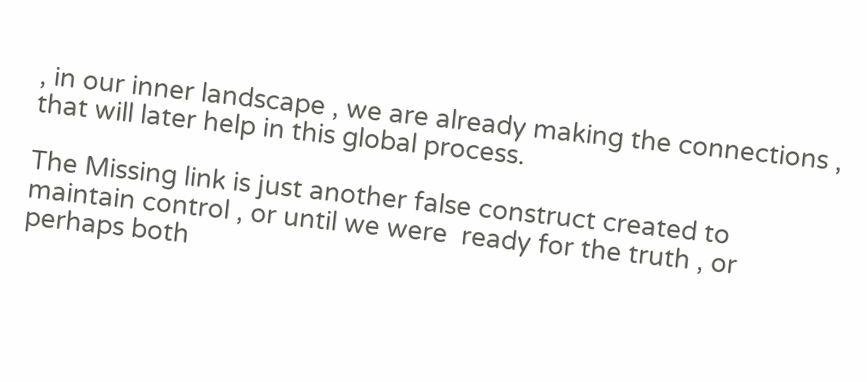, in our inner landscape , we are already making the connections , that will later help in this global process.

The Missing link is just another false construct created to maintain control , or until we were  ready for the truth , or perhaps both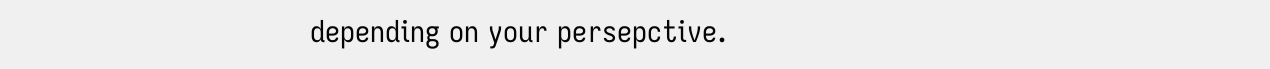depending on your persepctive.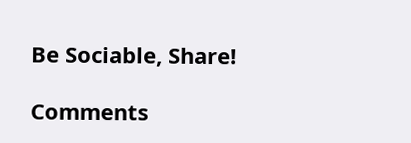Be Sociable, Share!

Comments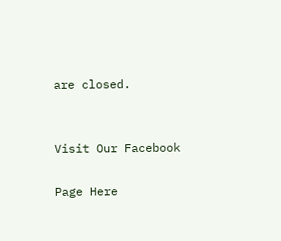are closed.


Visit Our Facebook

Page Here